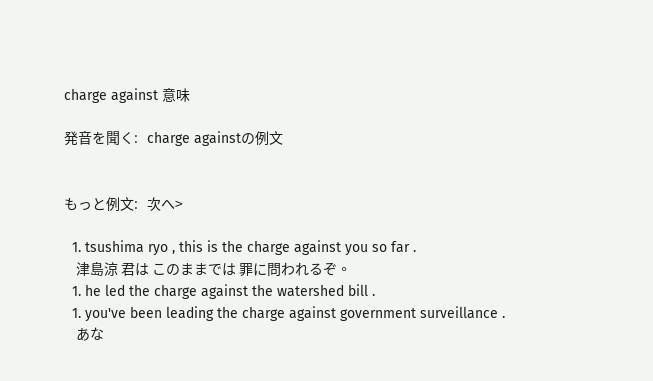charge against 意味

発音を聞く:   charge againstの例文


もっと例文:   次へ>

  1. tsushima ryo , this is the charge against you so far .
    津島涼 君は このままでは 罪に問われるぞ。
  1. he led the charge against the watershed bill .
  1. you've been leading the charge against government surveillance .
    あな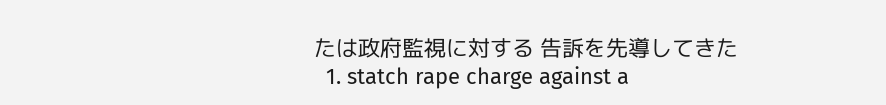たは政府監視に対する 告訴を先導してきた
  1. statch rape charge against a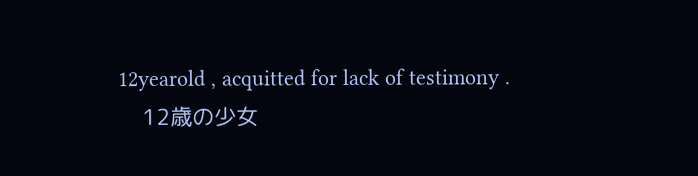12yearold , acquitted for lack of testimony .
    12歳の少女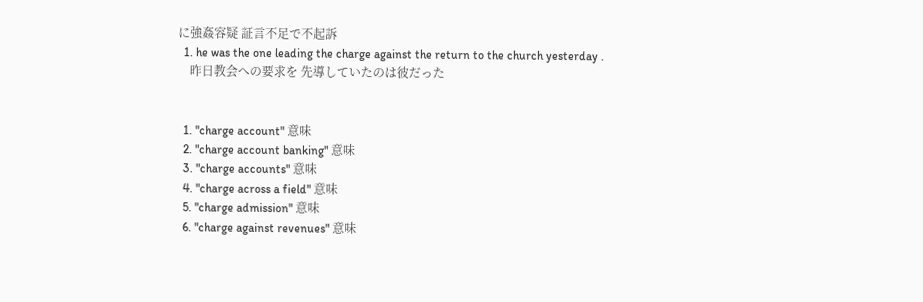に強姦容疑 証言不足で不起訴
  1. he was the one leading the charge against the return to the church yesterday .
    昨日教会への要求を 先導していたのは彼だった


  1. "charge account" 意味
  2. "charge account banking" 意味
  3. "charge accounts" 意味
  4. "charge across a field" 意味
  5. "charge admission" 意味
  6. "charge against revenues" 意味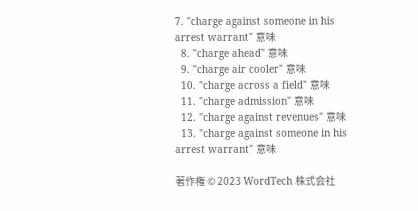7. "charge against someone in his arrest warrant" 意味
  8. "charge ahead" 意味
  9. "charge air cooler" 意味
  10. "charge across a field" 意味
  11. "charge admission" 意味
  12. "charge against revenues" 意味
  13. "charge against someone in his arrest warrant" 意味

著作権 © 2023 WordTech 株式会社